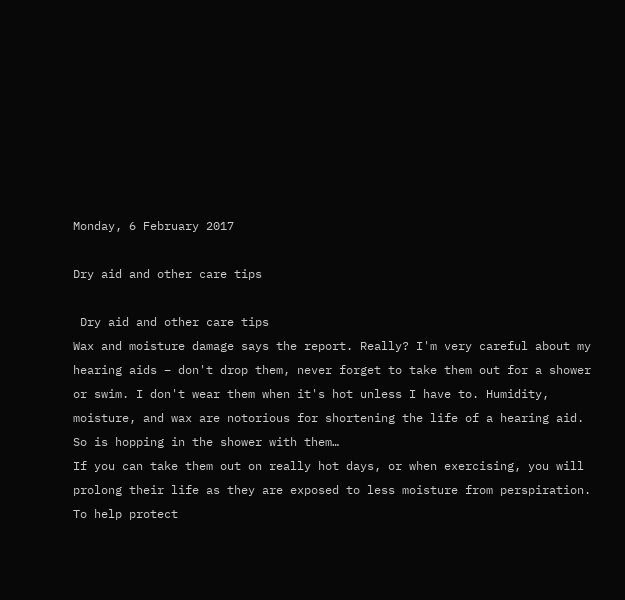Monday, 6 February 2017

Dry aid and other care tips

 Dry aid and other care tips
Wax and moisture damage says the report. Really? I'm very careful about my hearing aids – don't drop them, never forget to take them out for a shower or swim. I don't wear them when it's hot unless I have to. Humidity, moisture, and wax are notorious for shortening the life of a hearing aid. So is hopping in the shower with them…
If you can take them out on really hot days, or when exercising, you will prolong their life as they are exposed to less moisture from perspiration. To help protect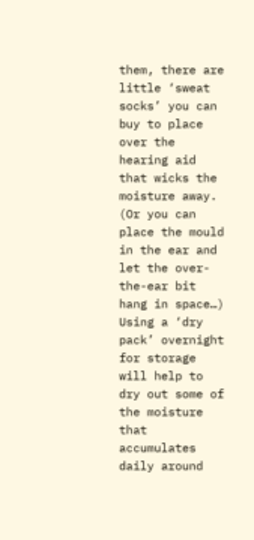them, there are little ‘sweat socks’ you can buy to place over the hearing aid that wicks the moisture away. (Or you can place the mould in the ear and let the over-the-ear bit hang in space…)
Using a ‘dry pack’ overnight for storage will help to dry out some of the moisture that accumulates daily around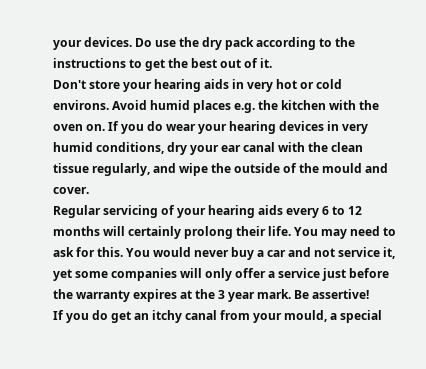your devices. Do use the dry pack according to the instructions to get the best out of it.
Don't store your hearing aids in very hot or cold environs. Avoid humid places e.g. the kitchen with the oven on. If you do wear your hearing devices in very humid conditions, dry your ear canal with the clean tissue regularly, and wipe the outside of the mould and cover.
Regular servicing of your hearing aids every 6 to 12 months will certainly prolong their life. You may need to ask for this. You would never buy a car and not service it, yet some companies will only offer a service just before the warranty expires at the 3 year mark. Be assertive!
If you do get an itchy canal from your mould, a special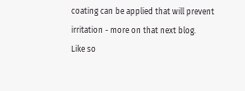coating can be applied that will prevent irritation - more on that next blog.
Like so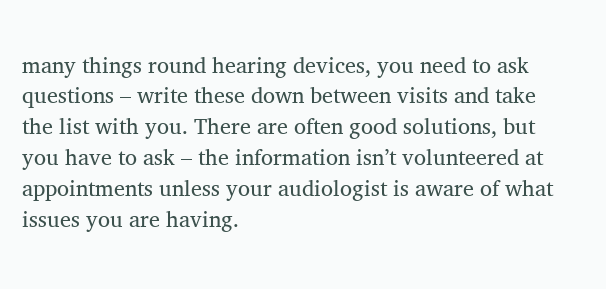many things round hearing devices, you need to ask questions – write these down between visits and take the list with you. There are often good solutions, but you have to ask – the information isn’t volunteered at appointments unless your audiologist is aware of what issues you are having.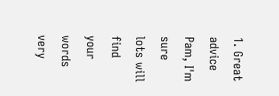1. Great advice Pam, I'm sure lots will find your words very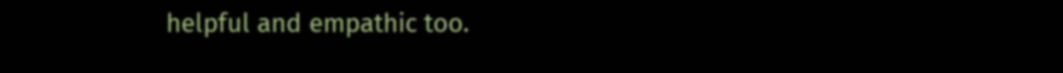helpful and empathic too.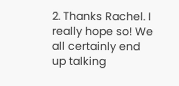2. Thanks Rachel. I really hope so! We all certainly end up talking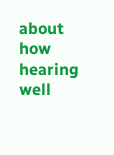about how hearing well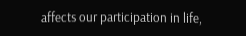affects our participation in life,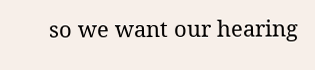so we want our hearing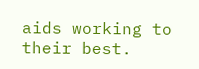aids working to their best.